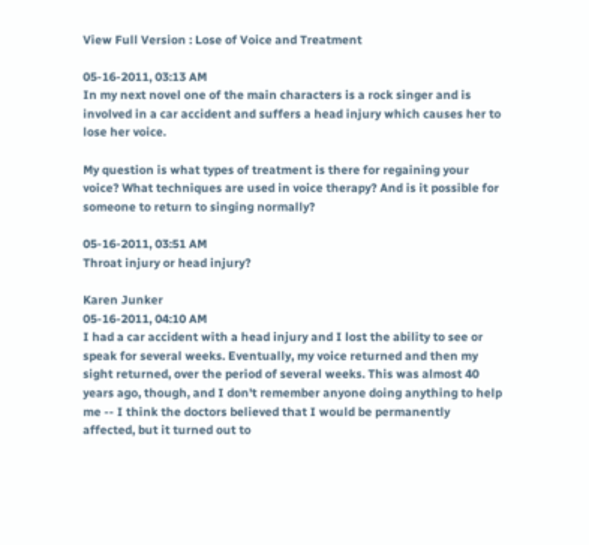View Full Version : Lose of Voice and Treatment

05-16-2011, 03:13 AM
In my next novel one of the main characters is a rock singer and is involved in a car accident and suffers a head injury which causes her to lose her voice.

My question is what types of treatment is there for regaining your voice? What techniques are used in voice therapy? And is it possible for someone to return to singing normally?

05-16-2011, 03:51 AM
Throat injury or head injury?

Karen Junker
05-16-2011, 04:10 AM
I had a car accident with a head injury and I lost the ability to see or speak for several weeks. Eventually, my voice returned and then my sight returned, over the period of several weeks. This was almost 40 years ago, though, and I don't remember anyone doing anything to help me -- I think the doctors believed that I would be permanently affected, but it turned out to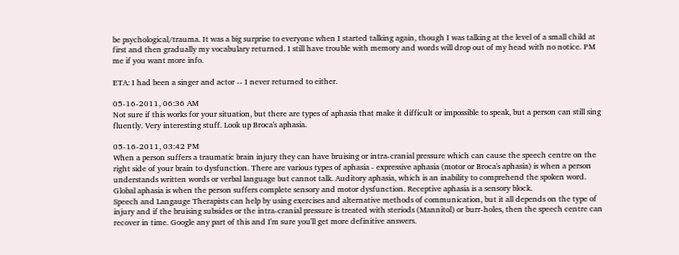be psychological/trauma. It was a big surprise to everyone when I started talking again, though I was talking at the level of a small child at first and then gradually my vocabulary returned. I still have trouble with memory and words will drop out of my head with no notice. PM me if you want more info.

ETA: I had been a singer and actor -- I never returned to either.

05-16-2011, 06:36 AM
Not sure if this works for your situation, but there are types of aphasia that make it difficult or impossible to speak, but a person can still sing fluently. Very interesting stuff. Look up Broca's aphasia.

05-16-2011, 03:42 PM
When a person suffers a traumatic brain injury they can have bruising or intra-cranial pressure which can cause the speech centre on the right side of your brain to dysfunction. There are various types of aphasia - expressive aphasia (motor or Broca's aphasia) is when a person understands written words or verbal language but cannot talk. Auditory aphasia, which is an inability to comprehend the spoken word. Global aphasia is when the person suffers complete sensory and motor dysfunction. Receptive aphasia is a sensory block.
Speech and Langauge Therapists can help by using exercises and alternative methods of communication, but it all depends on the type of injury and if the bruising subsides or the intra-cranial pressure is treated with steriods (Mannitol) or burr-holes, then the speech centre can recover in time. Google any part of this and I'm sure you'll get more definitive answers.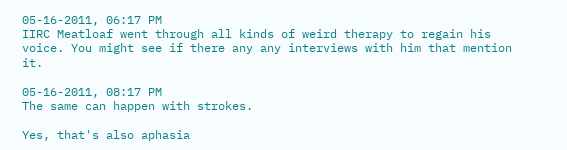05-16-2011, 06:17 PM
IIRC Meatloaf went through all kinds of weird therapy to regain his voice. You might see if there any any interviews with him that mention it.

05-16-2011, 08:17 PM
The same can happen with strokes.

Yes, that's also aphasia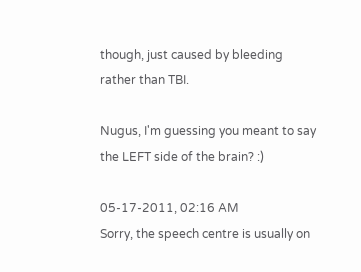though, just caused by bleeding rather than TBI.

Nugus, I'm guessing you meant to say the LEFT side of the brain? :)

05-17-2011, 02:16 AM
Sorry, the speech centre is usually on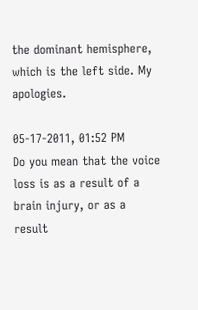the dominant hemisphere, which is the left side. My apologies.

05-17-2011, 01:52 PM
Do you mean that the voice loss is as a result of a brain injury, or as a result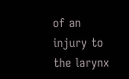of an injury to the larynx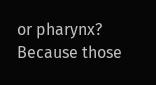or pharynx? Because those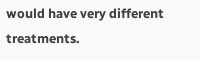would have very different treatments.